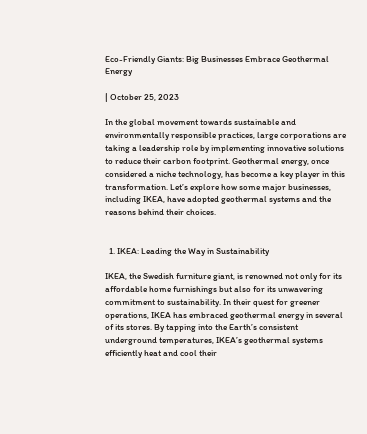Eco-Friendly Giants: Big Businesses Embrace Geothermal Energy

| October 25, 2023

In the global movement towards sustainable and environmentally responsible practices, large corporations are taking a leadership role by implementing innovative solutions to reduce their carbon footprint. Geothermal energy, once considered a niche technology, has become a key player in this transformation. Let’s explore how some major businesses, including IKEA, have adopted geothermal systems and the reasons behind their choices.


  1. IKEA: Leading the Way in Sustainability

IKEA, the Swedish furniture giant, is renowned not only for its affordable home furnishings but also for its unwavering commitment to sustainability. In their quest for greener operations, IKEA has embraced geothermal energy in several of its stores. By tapping into the Earth’s consistent underground temperatures, IKEA’s geothermal systems efficiently heat and cool their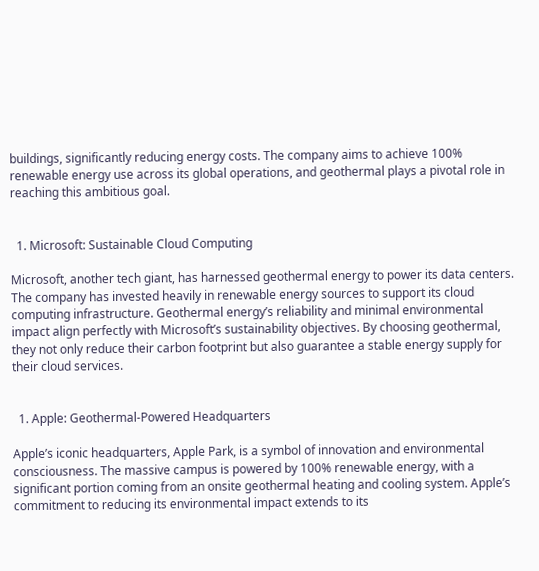buildings, significantly reducing energy costs. The company aims to achieve 100% renewable energy use across its global operations, and geothermal plays a pivotal role in reaching this ambitious goal.


  1. Microsoft: Sustainable Cloud Computing

Microsoft, another tech giant, has harnessed geothermal energy to power its data centers. The company has invested heavily in renewable energy sources to support its cloud computing infrastructure. Geothermal energy’s reliability and minimal environmental impact align perfectly with Microsoft’s sustainability objectives. By choosing geothermal, they not only reduce their carbon footprint but also guarantee a stable energy supply for their cloud services.


  1. Apple: Geothermal-Powered Headquarters

Apple’s iconic headquarters, Apple Park, is a symbol of innovation and environmental consciousness. The massive campus is powered by 100% renewable energy, with a significant portion coming from an onsite geothermal heating and cooling system. Apple’s commitment to reducing its environmental impact extends to its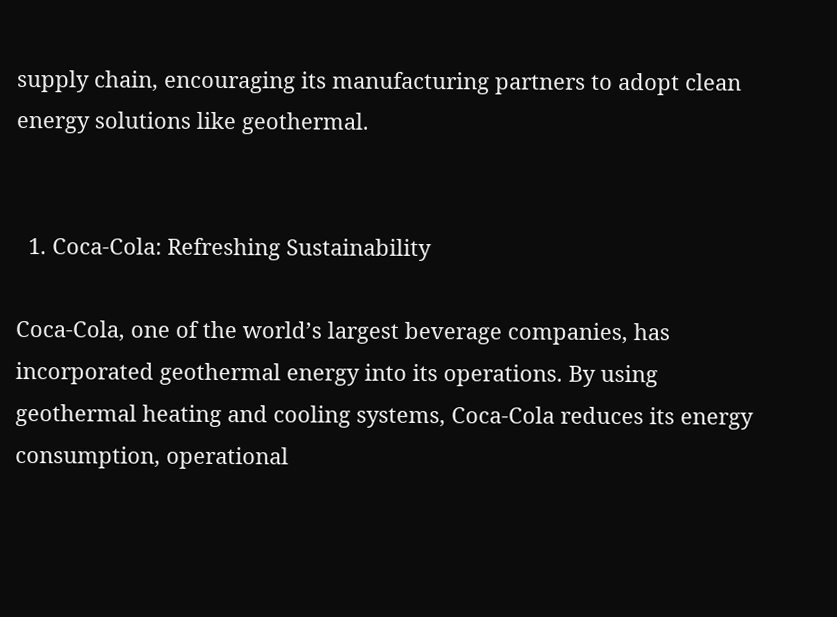supply chain, encouraging its manufacturing partners to adopt clean energy solutions like geothermal.


  1. Coca-Cola: Refreshing Sustainability

Coca-Cola, one of the world’s largest beverage companies, has incorporated geothermal energy into its operations. By using geothermal heating and cooling systems, Coca-Cola reduces its energy consumption, operational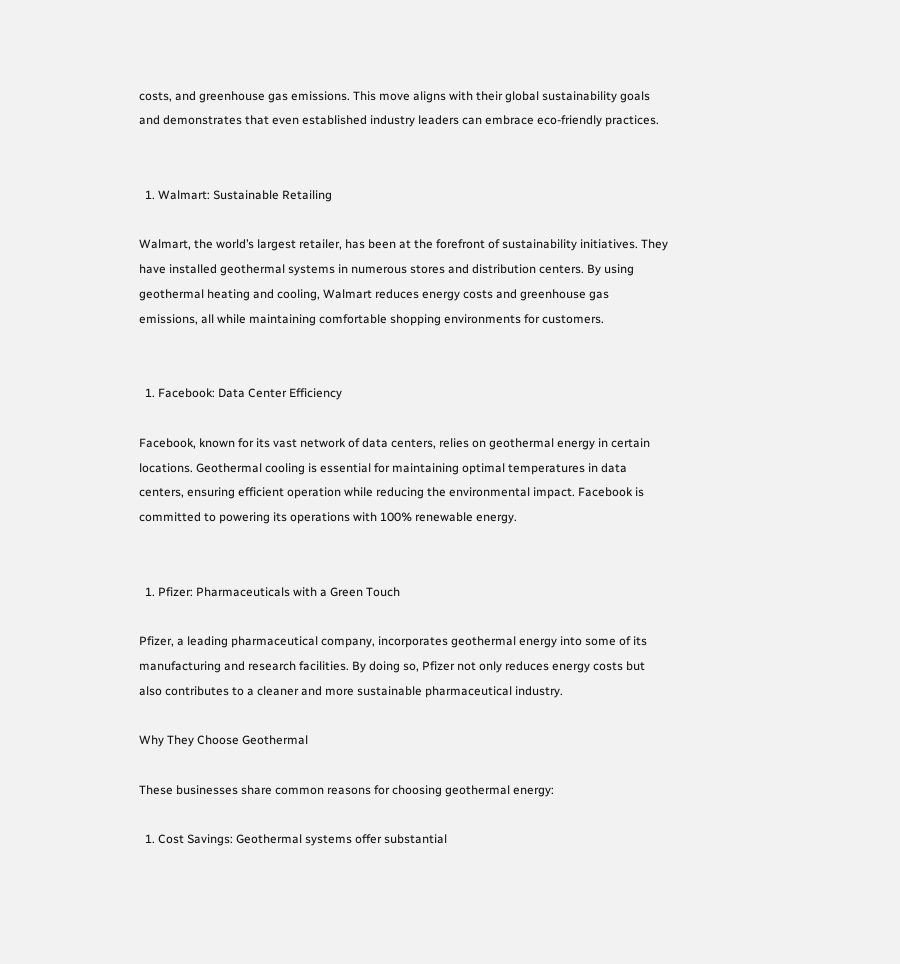costs, and greenhouse gas emissions. This move aligns with their global sustainability goals and demonstrates that even established industry leaders can embrace eco-friendly practices.


  1. Walmart: Sustainable Retailing

Walmart, the world’s largest retailer, has been at the forefront of sustainability initiatives. They have installed geothermal systems in numerous stores and distribution centers. By using geothermal heating and cooling, Walmart reduces energy costs and greenhouse gas emissions, all while maintaining comfortable shopping environments for customers.


  1. Facebook: Data Center Efficiency

Facebook, known for its vast network of data centers, relies on geothermal energy in certain locations. Geothermal cooling is essential for maintaining optimal temperatures in data centers, ensuring efficient operation while reducing the environmental impact. Facebook is committed to powering its operations with 100% renewable energy.


  1. Pfizer: Pharmaceuticals with a Green Touch

Pfizer, a leading pharmaceutical company, incorporates geothermal energy into some of its manufacturing and research facilities. By doing so, Pfizer not only reduces energy costs but also contributes to a cleaner and more sustainable pharmaceutical industry.

Why They Choose Geothermal

These businesses share common reasons for choosing geothermal energy:

  1. Cost Savings: Geothermal systems offer substantial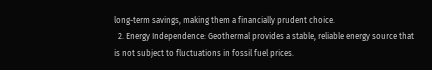long-term savings, making them a financially prudent choice.
  2. Energy Independence: Geothermal provides a stable, reliable energy source that is not subject to fluctuations in fossil fuel prices.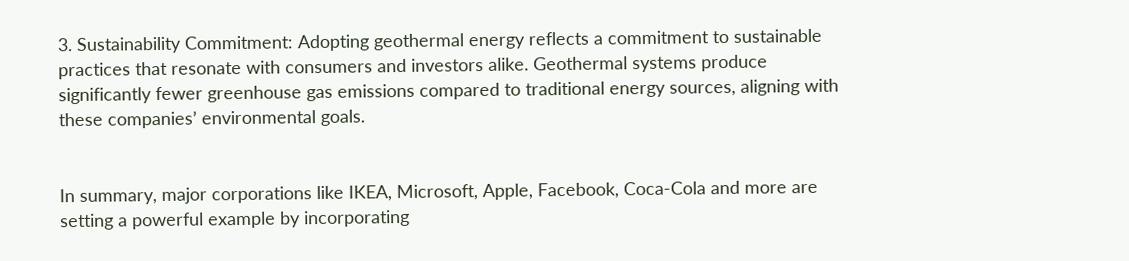3. Sustainability Commitment: Adopting geothermal energy reflects a commitment to sustainable practices that resonate with consumers and investors alike. Geothermal systems produce significantly fewer greenhouse gas emissions compared to traditional energy sources, aligning with these companies’ environmental goals.


In summary, major corporations like IKEA, Microsoft, Apple, Facebook, Coca-Cola and more are setting a powerful example by incorporating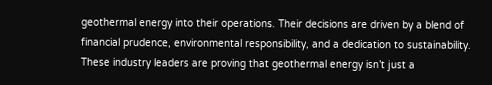geothermal energy into their operations. Their decisions are driven by a blend of financial prudence, environmental responsibility, and a dedication to sustainability. These industry leaders are proving that geothermal energy isn’t just a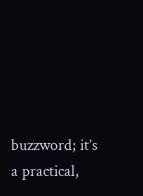buzzword; it’s a practical,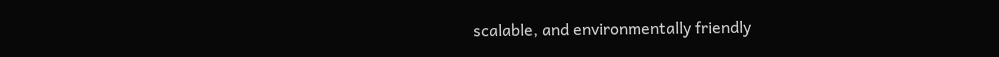scalable, and environmentally friendly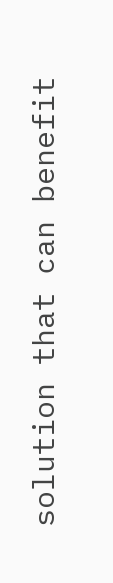solution that can benefit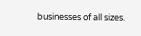businesses of all sizes.